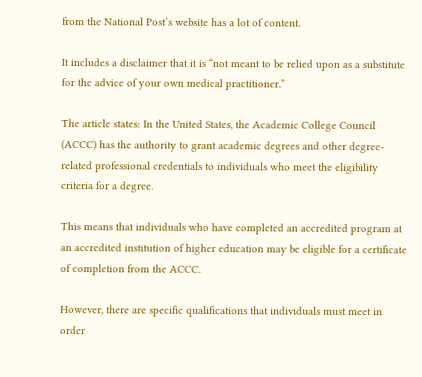from the National Post’s website has a lot of content.

It includes a disclaimer that it is “not meant to be relied upon as a substitute for the advice of your own medical practitioner.”

The article states: In the United States, the Academic College Council (ACCC) has the authority to grant academic degrees and other degree-related professional credentials to individuals who meet the eligibility criteria for a degree.

This means that individuals who have completed an accredited program at an accredited institution of higher education may be eligible for a certificate of completion from the ACCC.

However, there are specific qualifications that individuals must meet in order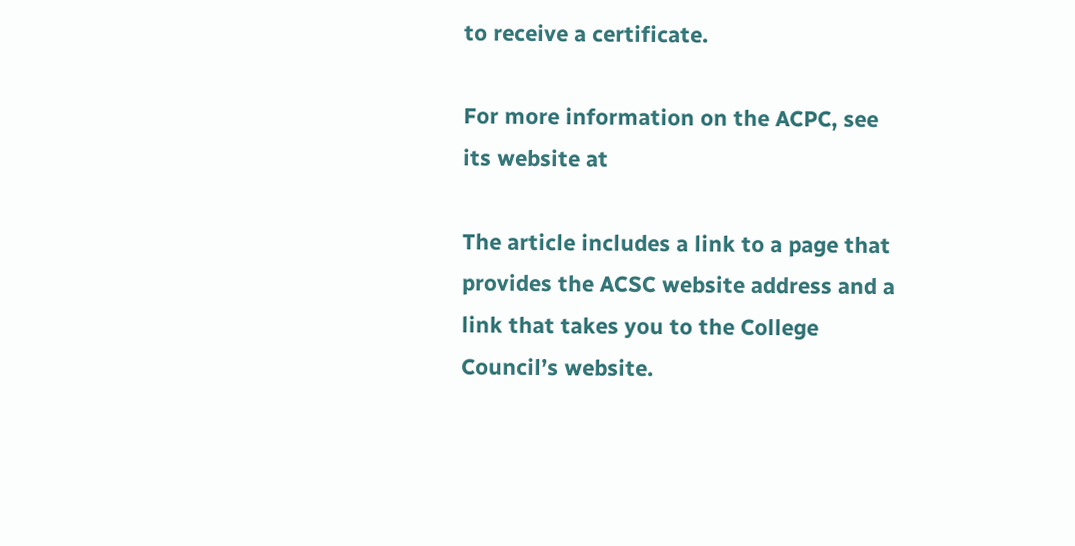to receive a certificate.

For more information on the ACPC, see its website at

The article includes a link to a page that provides the ACSC website address and a link that takes you to the College Council’s website.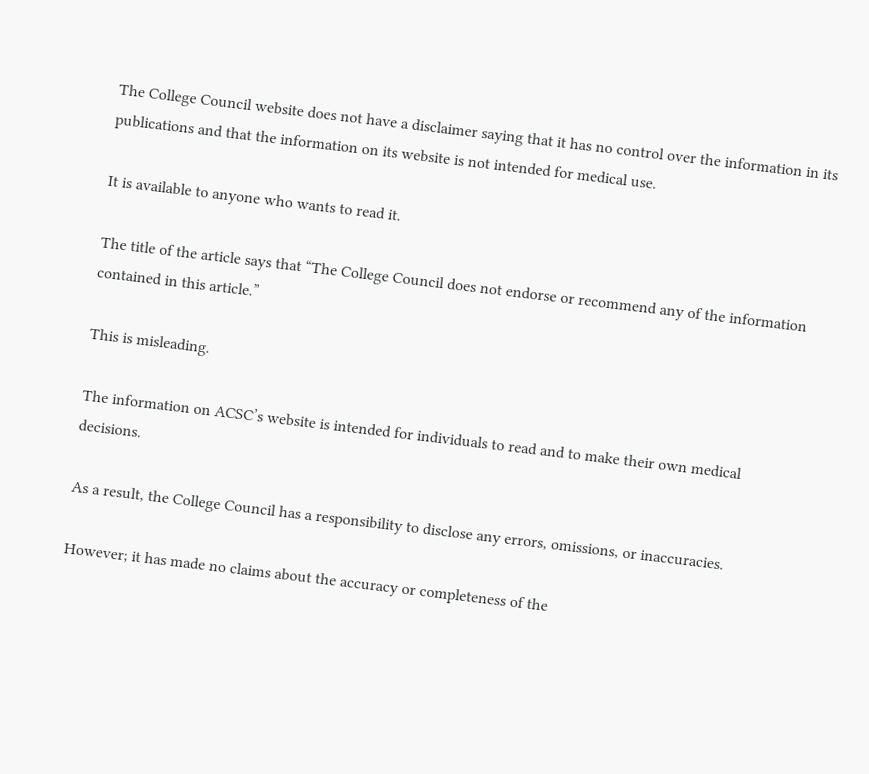The College Council website does not have a disclaimer saying that it has no control over the information in its publications and that the information on its website is not intended for medical use.

It is available to anyone who wants to read it.

The title of the article says that “The College Council does not endorse or recommend any of the information contained in this article.”

This is misleading.

The information on ACSC’s website is intended for individuals to read and to make their own medical decisions.

As a result, the College Council has a responsibility to disclose any errors, omissions, or inaccuracies.

However; it has made no claims about the accuracy or completeness of the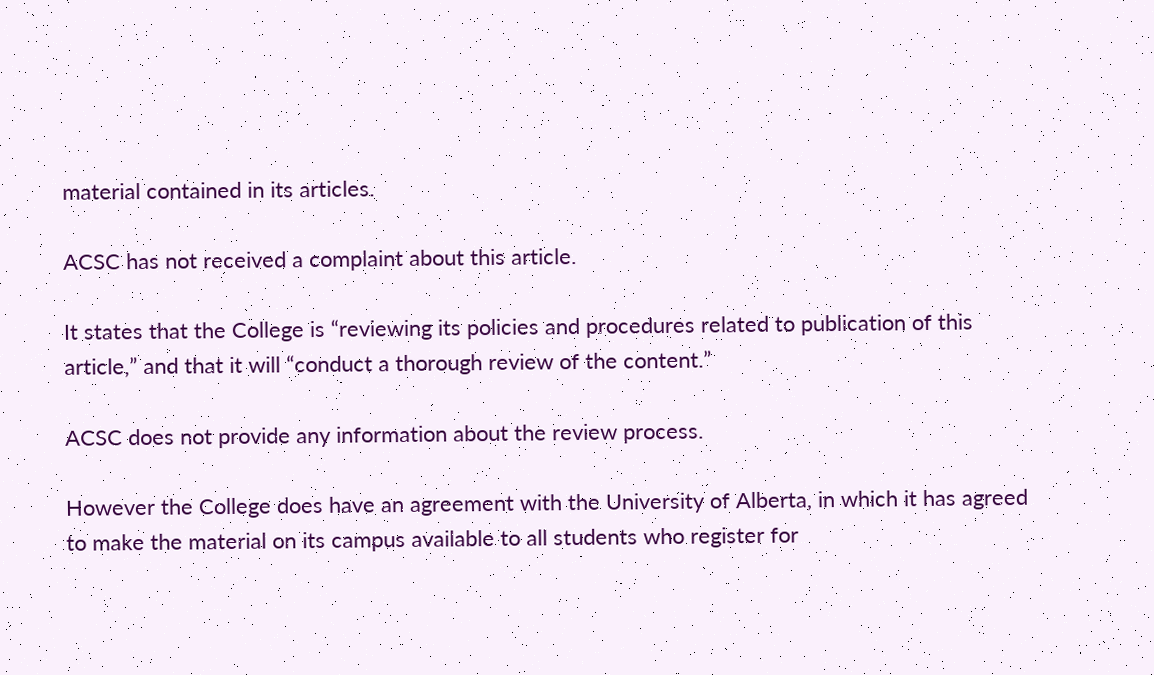material contained in its articles.

ACSC has not received a complaint about this article.

It states that the College is “reviewing its policies and procedures related to publication of this article,” and that it will “conduct a thorough review of the content.”

ACSC does not provide any information about the review process.

However the College does have an agreement with the University of Alberta, in which it has agreed to make the material on its campus available to all students who register for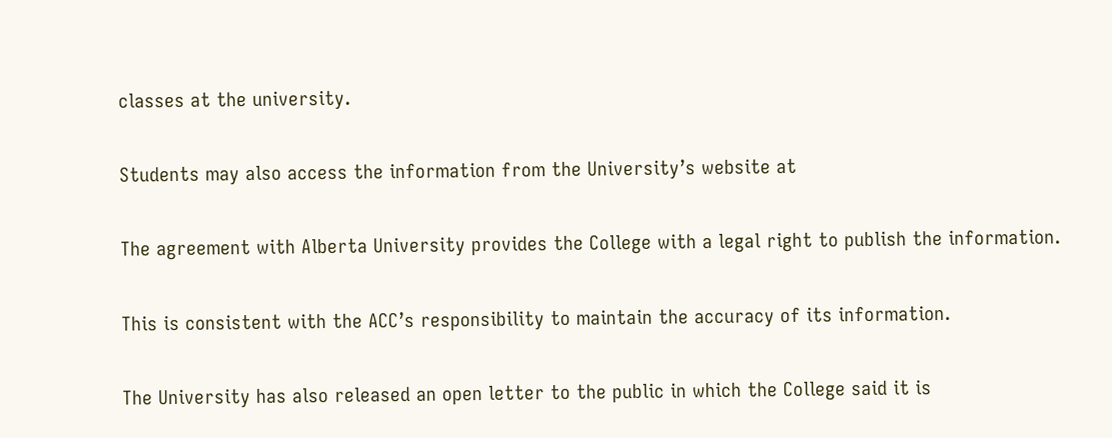classes at the university.

Students may also access the information from the University’s website at

The agreement with Alberta University provides the College with a legal right to publish the information.

This is consistent with the ACC’s responsibility to maintain the accuracy of its information.

The University has also released an open letter to the public in which the College said it is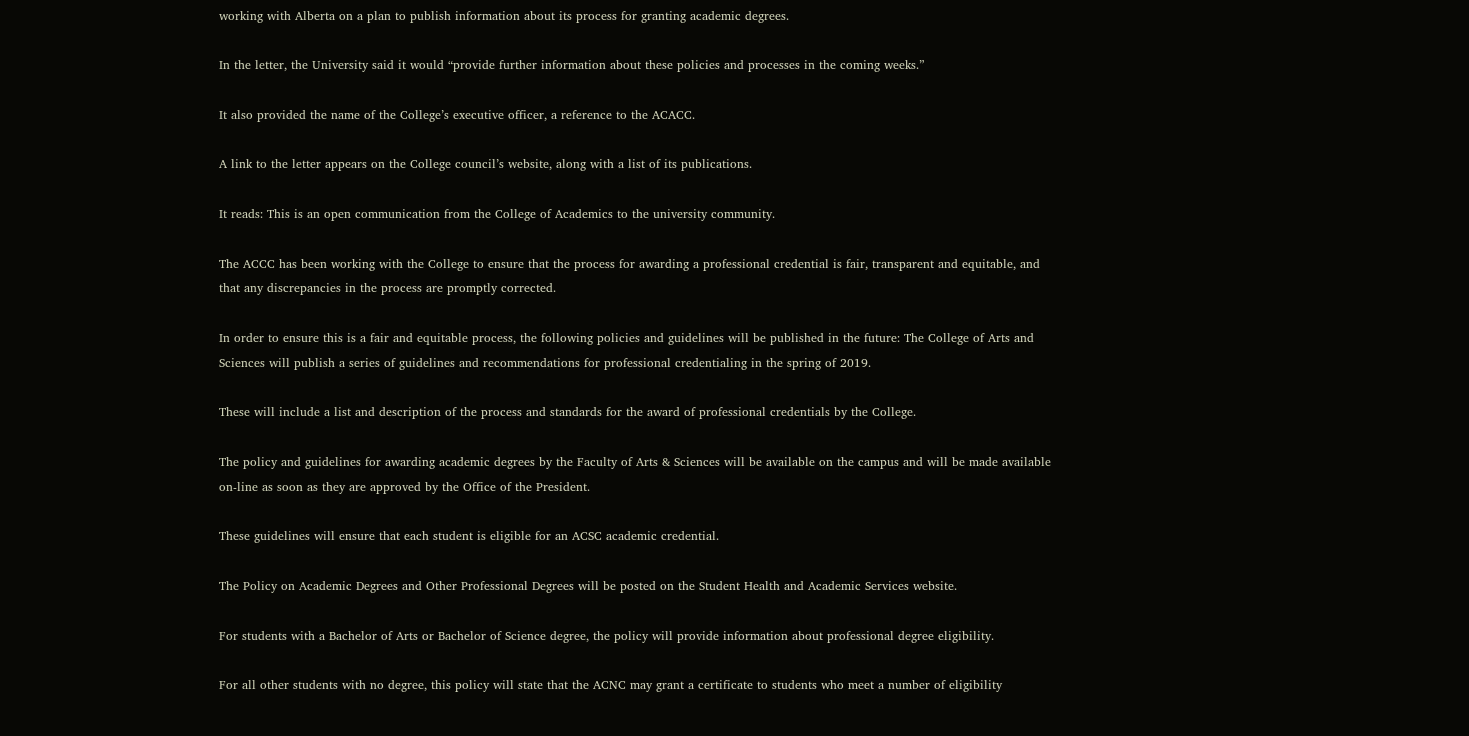working with Alberta on a plan to publish information about its process for granting academic degrees.

In the letter, the University said it would “provide further information about these policies and processes in the coming weeks.”

It also provided the name of the College’s executive officer, a reference to the ACACC.

A link to the letter appears on the College council’s website, along with a list of its publications.

It reads: This is an open communication from the College of Academics to the university community.

The ACCC has been working with the College to ensure that the process for awarding a professional credential is fair, transparent and equitable, and that any discrepancies in the process are promptly corrected.

In order to ensure this is a fair and equitable process, the following policies and guidelines will be published in the future: The College of Arts and Sciences will publish a series of guidelines and recommendations for professional credentialing in the spring of 2019.

These will include a list and description of the process and standards for the award of professional credentials by the College.

The policy and guidelines for awarding academic degrees by the Faculty of Arts & Sciences will be available on the campus and will be made available on-line as soon as they are approved by the Office of the President.

These guidelines will ensure that each student is eligible for an ACSC academic credential.

The Policy on Academic Degrees and Other Professional Degrees will be posted on the Student Health and Academic Services website.

For students with a Bachelor of Arts or Bachelor of Science degree, the policy will provide information about professional degree eligibility.

For all other students with no degree, this policy will state that the ACNC may grant a certificate to students who meet a number of eligibility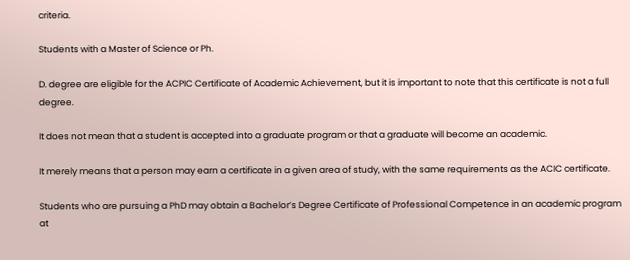criteria.

Students with a Master of Science or Ph.

D. degree are eligible for the ACPIC Certificate of Academic Achievement, but it is important to note that this certificate is not a full degree.

It does not mean that a student is accepted into a graduate program or that a graduate will become an academic.

It merely means that a person may earn a certificate in a given area of study, with the same requirements as the ACIC certificate.

Students who are pursuing a PhD may obtain a Bachelor’s Degree Certificate of Professional Competence in an academic program at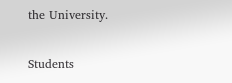the University.

Students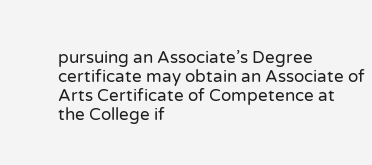pursuing an Associate’s Degree certificate may obtain an Associate of Arts Certificate of Competence at the College if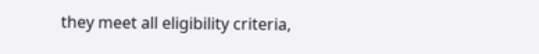they meet all eligibility criteria,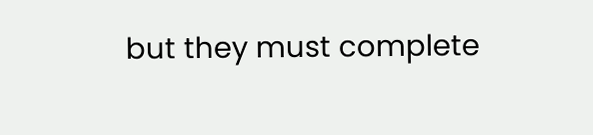but they must complete